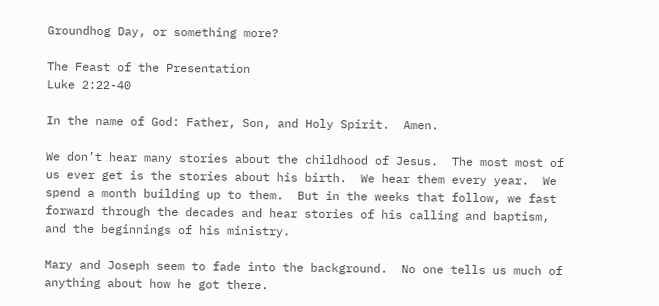Groundhog Day, or something more?

The Feast of the Presentation
Luke 2:22-40

In the name of God: Father, Son, and Holy Spirit.  Amen.

We don’t hear many stories about the childhood of Jesus.  The most most of us ever get is the stories about his birth.  We hear them every year.  We spend a month building up to them.  But in the weeks that follow, we fast forward through the decades and hear stories of his calling and baptism, and the beginnings of his ministry.

Mary and Joseph seem to fade into the background.  No one tells us much of anything about how he got there.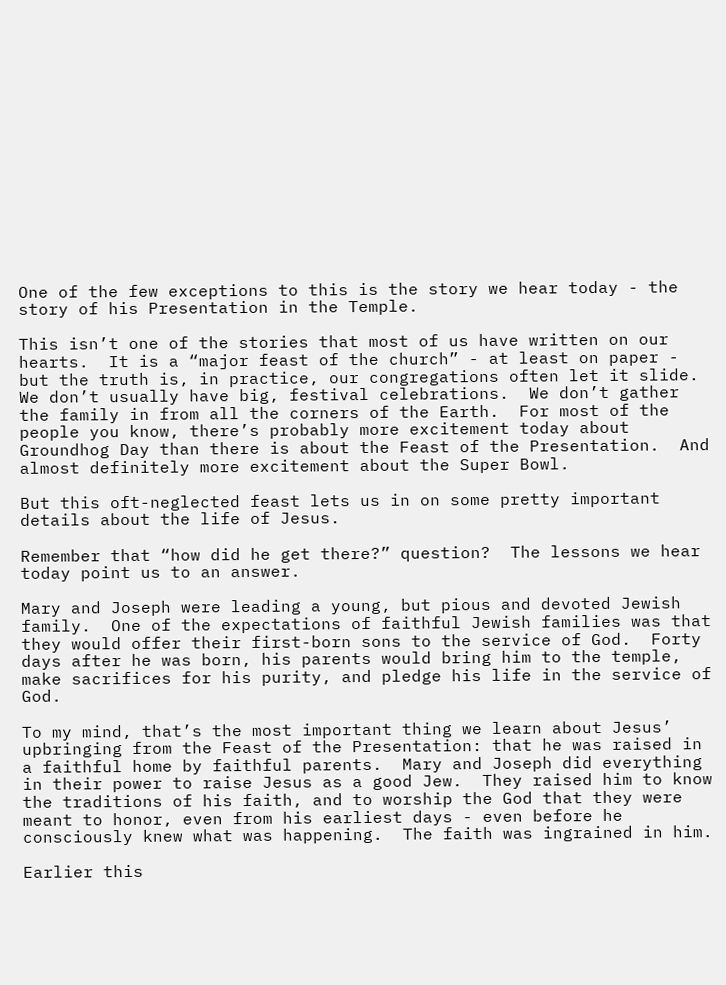One of the few exceptions to this is the story we hear today - the story of his Presentation in the Temple.

This isn’t one of the stories that most of us have written on our hearts.  It is a “major feast of the church” - at least on paper - but the truth is, in practice, our congregations often let it slide.  We don’t usually have big, festival celebrations.  We don’t gather the family in from all the corners of the Earth.  For most of the people you know, there’s probably more excitement today about Groundhog Day than there is about the Feast of the Presentation.  And almost definitely more excitement about the Super Bowl.

But this oft-neglected feast lets us in on some pretty important details about the life of Jesus.

Remember that “how did he get there?” question?  The lessons we hear today point us to an answer.

Mary and Joseph were leading a young, but pious and devoted Jewish family.  One of the expectations of faithful Jewish families was that they would offer their first-born sons to the service of God.  Forty days after he was born, his parents would bring him to the temple, make sacrifices for his purity, and pledge his life in the service of God.

To my mind, that’s the most important thing we learn about Jesus’ upbringing from the Feast of the Presentation: that he was raised in a faithful home by faithful parents.  Mary and Joseph did everything in their power to raise Jesus as a good Jew.  They raised him to know the traditions of his faith, and to worship the God that they were meant to honor, even from his earliest days - even before he consciously knew what was happening.  The faith was ingrained in him.

Earlier this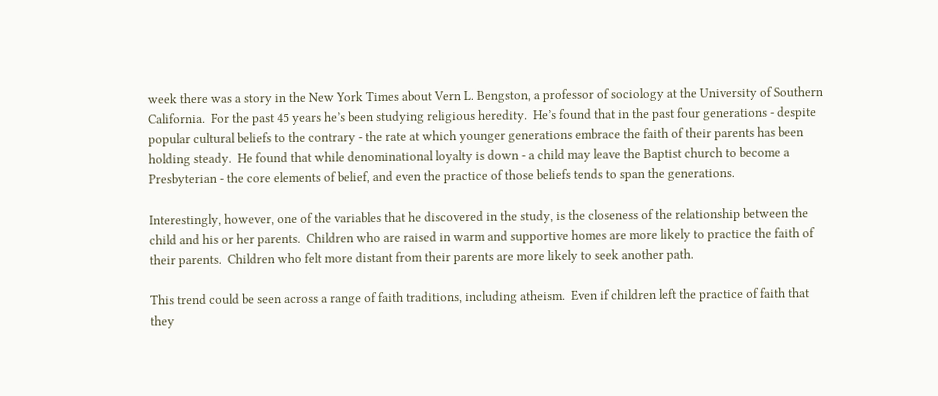week there was a story in the New York Times about Vern L. Bengston, a professor of sociology at the University of Southern California.  For the past 45 years he’s been studying religious heredity.  He’s found that in the past four generations - despite popular cultural beliefs to the contrary - the rate at which younger generations embrace the faith of their parents has been holding steady.  He found that while denominational loyalty is down - a child may leave the Baptist church to become a Presbyterian - the core elements of belief, and even the practice of those beliefs tends to span the generations.

Interestingly, however, one of the variables that he discovered in the study, is the closeness of the relationship between the child and his or her parents.  Children who are raised in warm and supportive homes are more likely to practice the faith of their parents.  Children who felt more distant from their parents are more likely to seek another path.

This trend could be seen across a range of faith traditions, including atheism.  Even if children left the practice of faith that they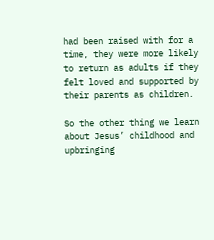had been raised with for a time, they were more likely to return as adults if they felt loved and supported by their parents as children.

So the other thing we learn about Jesus’ childhood and upbringing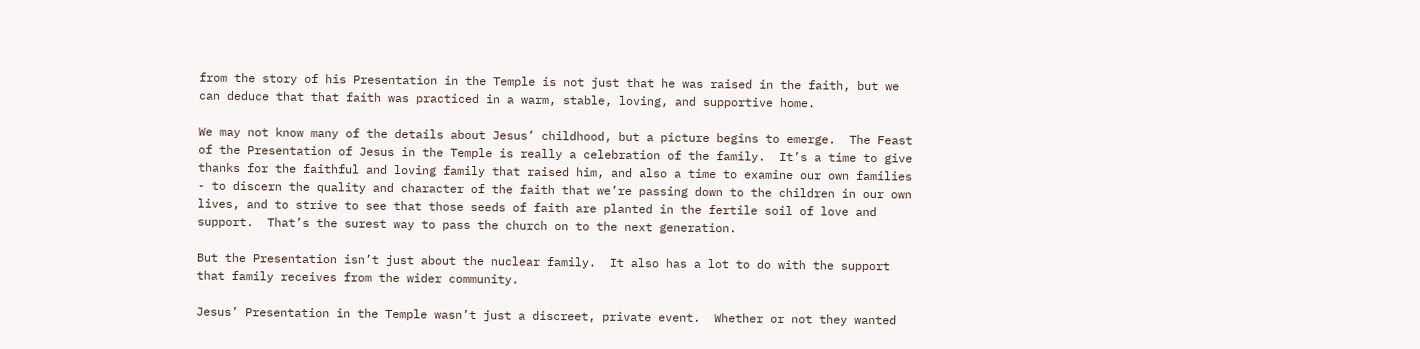from the story of his Presentation in the Temple is not just that he was raised in the faith, but we can deduce that that faith was practiced in a warm, stable, loving, and supportive home.

We may not know many of the details about Jesus’ childhood, but a picture begins to emerge.  The Feast of the Presentation of Jesus in the Temple is really a celebration of the family.  It’s a time to give thanks for the faithful and loving family that raised him, and also a time to examine our own families - to discern the quality and character of the faith that we’re passing down to the children in our own lives, and to strive to see that those seeds of faith are planted in the fertile soil of love and support.  That’s the surest way to pass the church on to the next generation.

But the Presentation isn’t just about the nuclear family.  It also has a lot to do with the support that family receives from the wider community.

Jesus’ Presentation in the Temple wasn’t just a discreet, private event.  Whether or not they wanted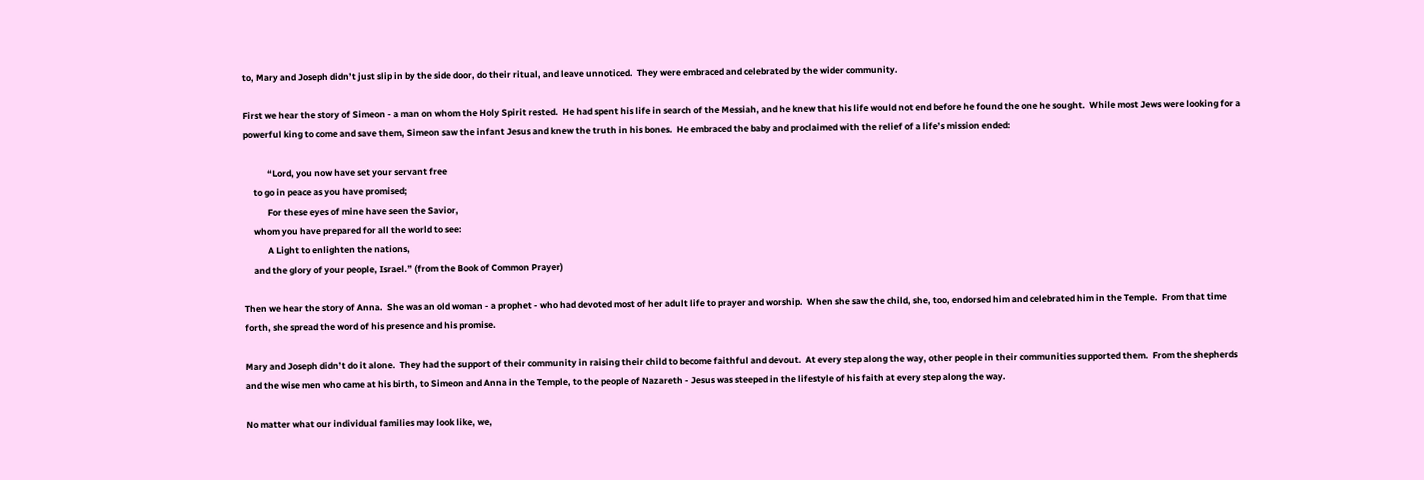to, Mary and Joseph didn’t just slip in by the side door, do their ritual, and leave unnoticed.  They were embraced and celebrated by the wider community.

First we hear the story of Simeon - a man on whom the Holy Spirit rested.  He had spent his life in search of the Messiah, and he knew that his life would not end before he found the one he sought.  While most Jews were looking for a powerful king to come and save them, Simeon saw the infant Jesus and knew the truth in his bones.  He embraced the baby and proclaimed with the relief of a life’s mission ended:

            “Lord, you now have set your servant free
     to go in peace as you have promised;
            For these eyes of mine have seen the Savior,
     whom you have prepared for all the world to see:
            A Light to enlighten the nations,
     and the glory of your people, Israel.” (from the Book of Common Prayer)

Then we hear the story of Anna.  She was an old woman - a prophet - who had devoted most of her adult life to prayer and worship.  When she saw the child, she, too, endorsed him and celebrated him in the Temple.  From that time forth, she spread the word of his presence and his promise.

Mary and Joseph didn’t do it alone.  They had the support of their community in raising their child to become faithful and devout.  At every step along the way, other people in their communities supported them.  From the shepherds and the wise men who came at his birth, to Simeon and Anna in the Temple, to the people of Nazareth - Jesus was steeped in the lifestyle of his faith at every step along the way.

No matter what our individual families may look like, we,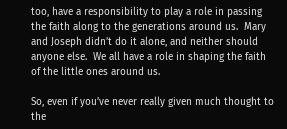too, have a responsibility to play a role in passing the faith along to the generations around us.  Mary and Joseph didn’t do it alone, and neither should anyone else.  We all have a role in shaping the faith of the little ones around us.

So, even if you’ve never really given much thought to the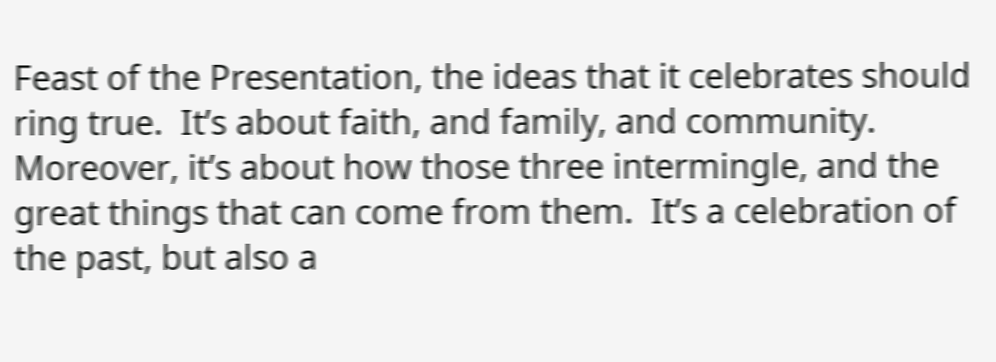Feast of the Presentation, the ideas that it celebrates should ring true.  It’s about faith, and family, and community.  Moreover, it’s about how those three intermingle, and the great things that can come from them.  It’s a celebration of the past, but also a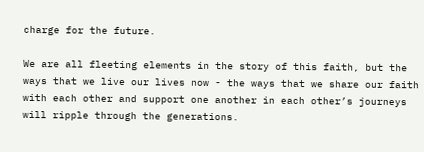charge for the future.

We are all fleeting elements in the story of this faith, but the ways that we live our lives now - the ways that we share our faith with each other and support one another in each other’s journeys will ripple through the generations.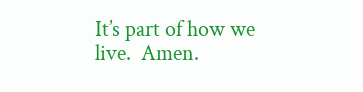It’s part of how we live.  Amen.